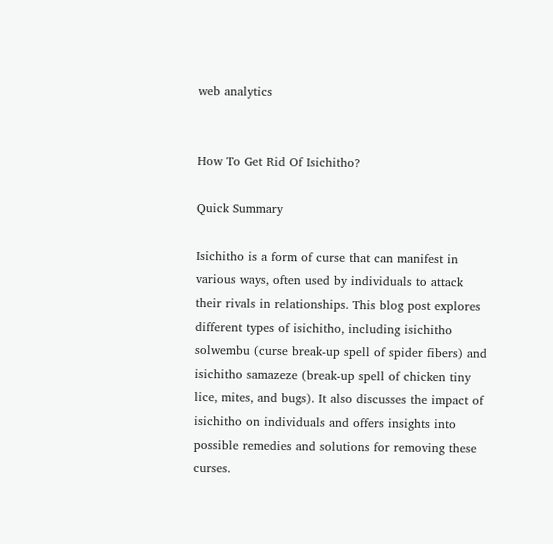web analytics


How To Get Rid Of Isichitho?

Quick Summary

Isichitho is a form of curse that can manifest in various ways, often used by individuals to attack their rivals in relationships. This blog post explores different types of isichitho, including isichitho solwembu (curse break-up spell of spider fibers) and isichitho samazeze (break-up spell of chicken tiny lice, mites, and bugs). It also discusses the impact of isichitho on individuals and offers insights into possible remedies and solutions for removing these curses.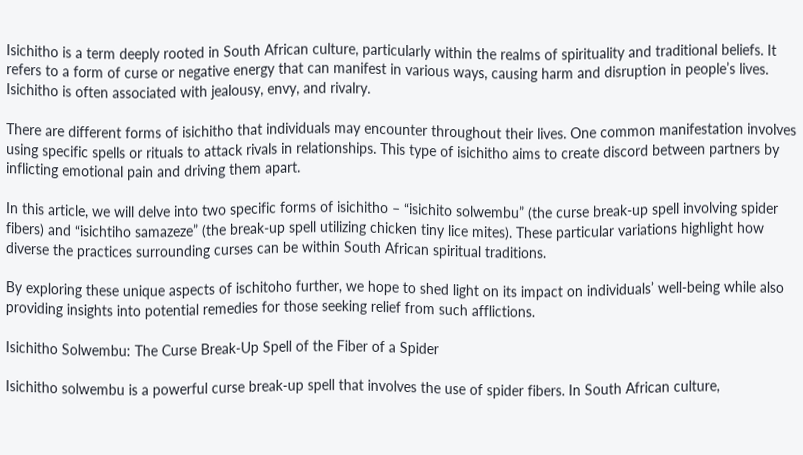Isichitho is a term deeply rooted in South African culture, particularly within the realms of spirituality and traditional beliefs. It refers to a form of curse or negative energy that can manifest in various ways, causing harm and disruption in people’s lives. Isichitho is often associated with jealousy, envy, and rivalry.

There are different forms of isichitho that individuals may encounter throughout their lives. One common manifestation involves using specific spells or rituals to attack rivals in relationships. This type of isichitho aims to create discord between partners by inflicting emotional pain and driving them apart.

In this article, we will delve into two specific forms of isichitho – “isichito solwembu” (the curse break-up spell involving spider fibers) and “isichtiho samazeze” (the break-up spell utilizing chicken tiny lice mites). These particular variations highlight how diverse the practices surrounding curses can be within South African spiritual traditions.

By exploring these unique aspects of ischitoho further, we hope to shed light on its impact on individuals’ well-being while also providing insights into potential remedies for those seeking relief from such afflictions.

Isichitho Solwembu: The Curse Break-Up Spell of the Fiber of a Spider

Isichitho solwembu is a powerful curse break-up spell that involves the use of spider fibers. In South African culture,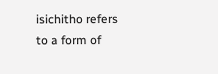isichitho refers to a form of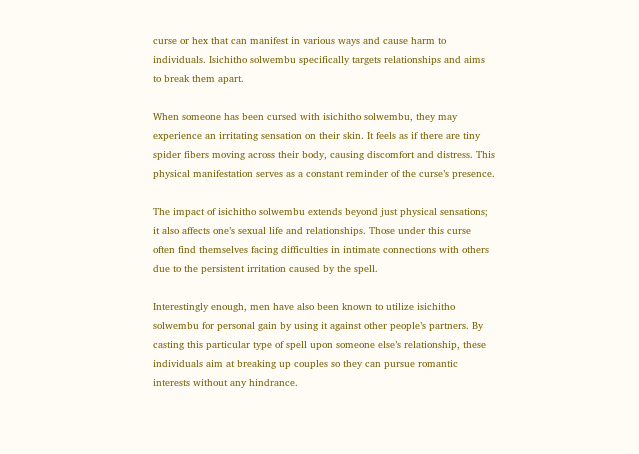curse or hex that can manifest in various ways and cause harm to individuals. Isichitho solwembu specifically targets relationships and aims to break them apart.

When someone has been cursed with isichitho solwembu, they may experience an irritating sensation on their skin. It feels as if there are tiny spider fibers moving across their body, causing discomfort and distress. This physical manifestation serves as a constant reminder of the curse’s presence.

The impact of isichitho solwembu extends beyond just physical sensations; it also affects one’s sexual life and relationships. Those under this curse often find themselves facing difficulties in intimate connections with others due to the persistent irritation caused by the spell.

Interestingly enough, men have also been known to utilize isichitho solwembu for personal gain by using it against other people’s partners. By casting this particular type of spell upon someone else’s relationship, these individuals aim at breaking up couples so they can pursue romantic interests without any hindrance.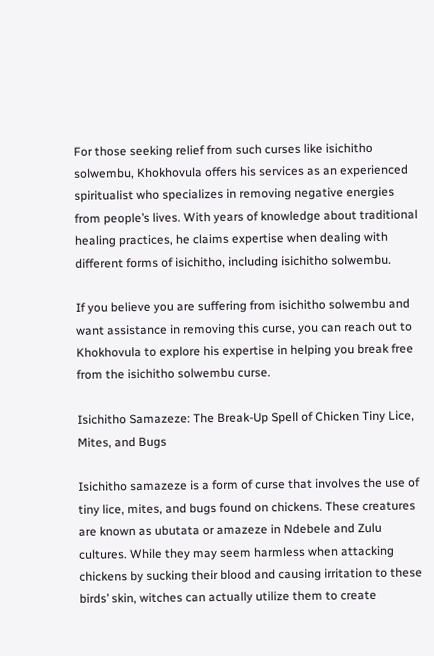For those seeking relief from such curses like isichitho solwembu, Khokhovula offers his services as an experienced spiritualist who specializes in removing negative energies from people’s lives. With years of knowledge about traditional healing practices, he claims expertise when dealing with different forms of isichitho, including isichitho solwembu.

If you believe you are suffering from isichitho solwembu and want assistance in removing this curse, you can reach out to Khokhovula to explore his expertise in helping you break free from the isichitho solwembu curse.

Isichitho Samazeze: The Break-Up Spell of Chicken Tiny Lice, Mites, and Bugs

Isichitho samazeze is a form of curse that involves the use of tiny lice, mites, and bugs found on chickens. These creatures are known as ubutata or amazeze in Ndebele and Zulu cultures. While they may seem harmless when attacking chickens by sucking their blood and causing irritation to these birds’ skin, witches can actually utilize them to create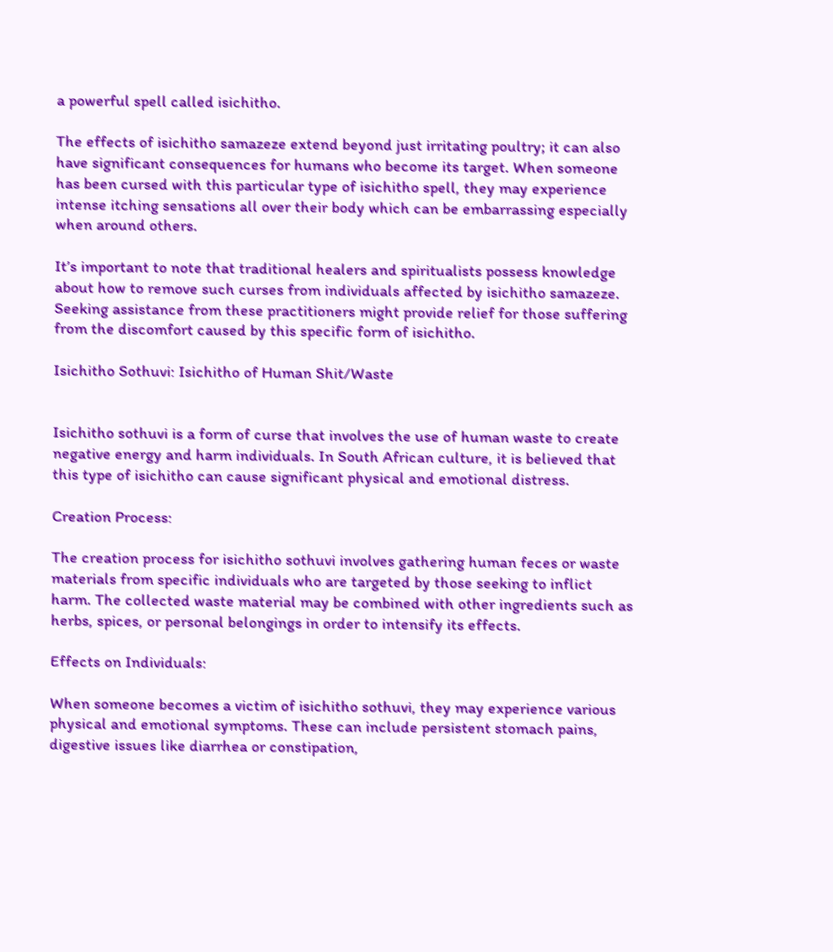a powerful spell called isichitho.

The effects of isichitho samazeze extend beyond just irritating poultry; it can also have significant consequences for humans who become its target. When someone has been cursed with this particular type of isichitho spell, they may experience intense itching sensations all over their body which can be embarrassing especially when around others.

It’s important to note that traditional healers and spiritualists possess knowledge about how to remove such curses from individuals affected by isichitho samazeze. Seeking assistance from these practitioners might provide relief for those suffering from the discomfort caused by this specific form of isichitho.

Isichitho Sothuvi: Isichitho of Human Shit/Waste


Isichitho sothuvi is a form of curse that involves the use of human waste to create negative energy and harm individuals. In South African culture, it is believed that this type of isichitho can cause significant physical and emotional distress.

Creation Process:

The creation process for isichitho sothuvi involves gathering human feces or waste materials from specific individuals who are targeted by those seeking to inflict harm. The collected waste material may be combined with other ingredients such as herbs, spices, or personal belongings in order to intensify its effects.

Effects on Individuals:

When someone becomes a victim of isichitho sothuvi, they may experience various physical and emotional symptoms. These can include persistent stomach pains, digestive issues like diarrhea or constipation,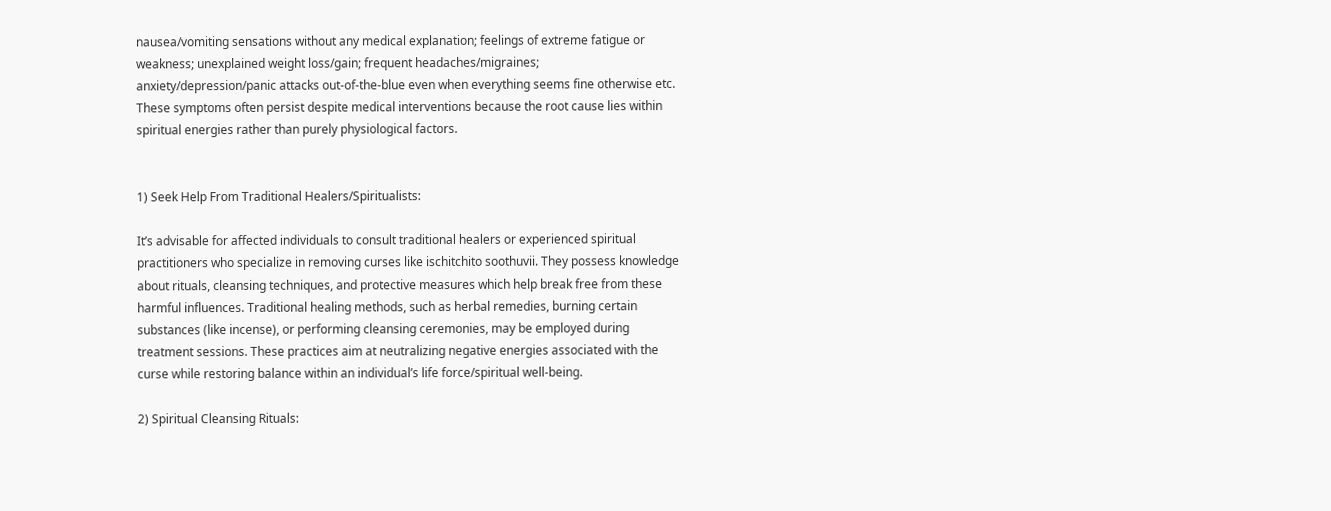nausea/vomiting sensations without any medical explanation; feelings of extreme fatigue or weakness; unexplained weight loss/gain; frequent headaches/migraines; anxiety/depression/panic attacks out-of-the-blue even when everything seems fine otherwise etc.
These symptoms often persist despite medical interventions because the root cause lies within spiritual energies rather than purely physiological factors.


1) Seek Help From Traditional Healers/Spiritualists:

It’s advisable for affected individuals to consult traditional healers or experienced spiritual practitioners who specialize in removing curses like ischitchito soothuvii. They possess knowledge about rituals, cleansing techniques, and protective measures which help break free from these harmful influences. Traditional healing methods, such as herbal remedies, burning certain substances (like incense), or performing cleansing ceremonies, may be employed during treatment sessions. These practices aim at neutralizing negative energies associated with the curse while restoring balance within an individual’s life force/spiritual well-being.

2) Spiritual Cleansing Rituals: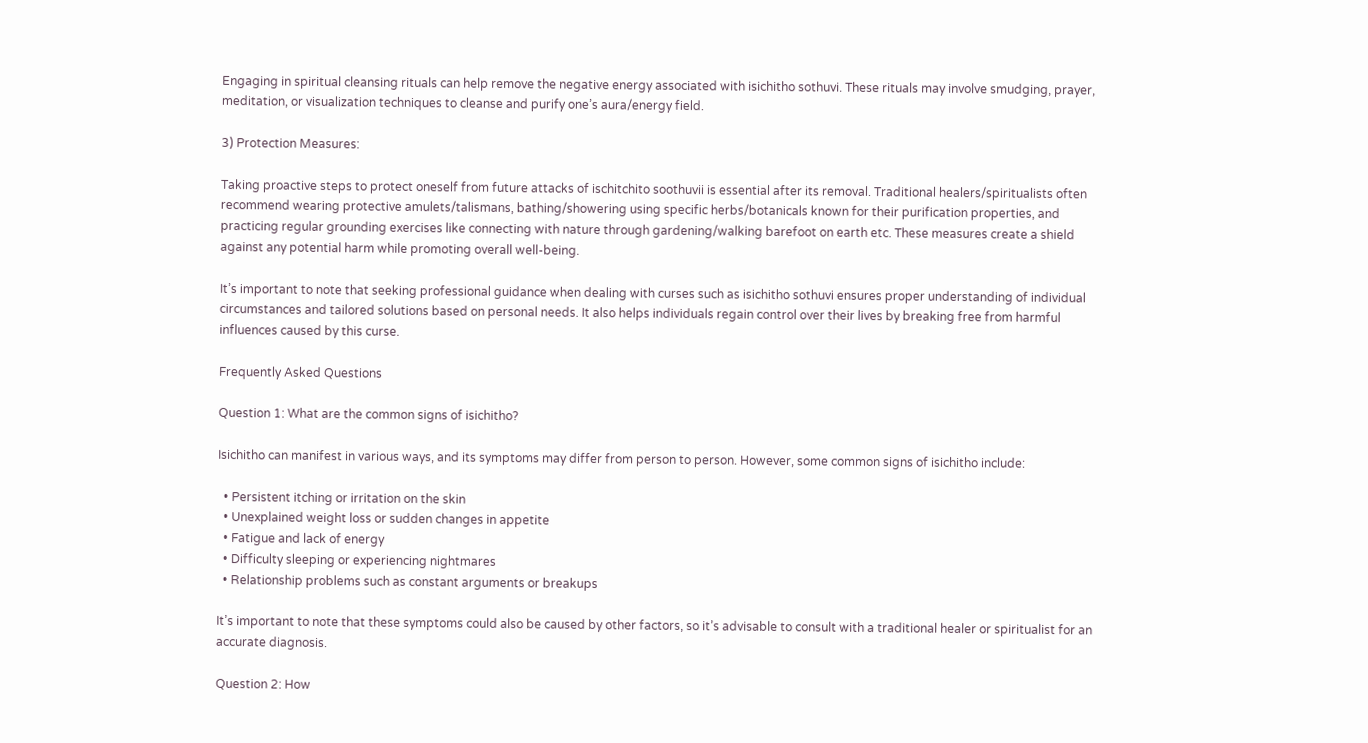Engaging in spiritual cleansing rituals can help remove the negative energy associated with isichitho sothuvi. These rituals may involve smudging, prayer, meditation, or visualization techniques to cleanse and purify one’s aura/energy field.

3) Protection Measures:

Taking proactive steps to protect oneself from future attacks of ischitchito soothuvii is essential after its removal. Traditional healers/spiritualists often recommend wearing protective amulets/talismans, bathing/showering using specific herbs/botanicals known for their purification properties, and practicing regular grounding exercises like connecting with nature through gardening/walking barefoot on earth etc. These measures create a shield against any potential harm while promoting overall well-being.

It’s important to note that seeking professional guidance when dealing with curses such as isichitho sothuvi ensures proper understanding of individual circumstances and tailored solutions based on personal needs. It also helps individuals regain control over their lives by breaking free from harmful influences caused by this curse.

Frequently Asked Questions

Question 1: What are the common signs of isichitho?

Isichitho can manifest in various ways, and its symptoms may differ from person to person. However, some common signs of isichitho include:

  • Persistent itching or irritation on the skin
  • Unexplained weight loss or sudden changes in appetite
  • Fatigue and lack of energy
  • Difficulty sleeping or experiencing nightmares
  • Relationship problems such as constant arguments or breakups

It’s important to note that these symptoms could also be caused by other factors, so it’s advisable to consult with a traditional healer or spiritualist for an accurate diagnosis.

Question 2: How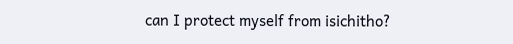can I protect myself from isichitho?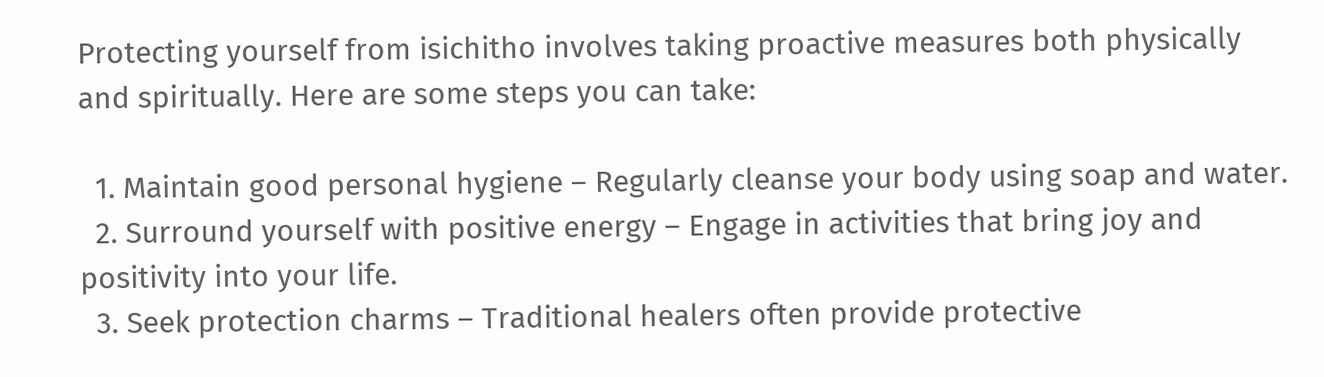Protecting yourself from isichitho involves taking proactive measures both physically and spiritually. Here are some steps you can take:

  1. Maintain good personal hygiene – Regularly cleanse your body using soap and water.
  2. Surround yourself with positive energy – Engage in activities that bring joy and positivity into your life.
  3. Seek protection charms – Traditional healers often provide protective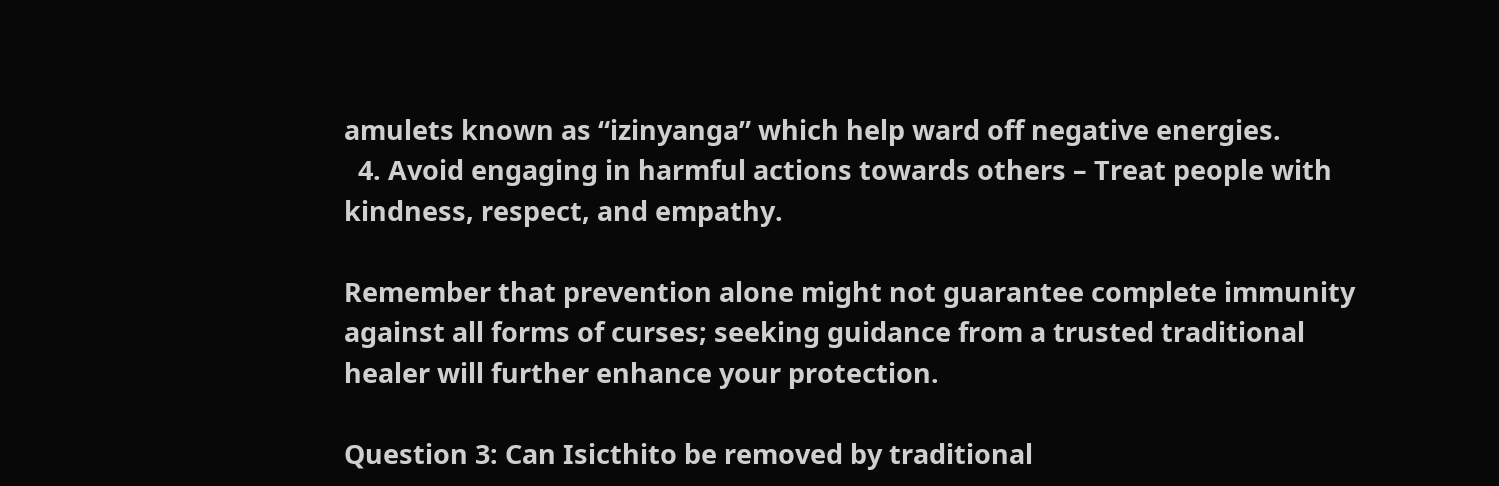amulets known as “izinyanga” which help ward off negative energies.
  4. Avoid engaging in harmful actions towards others – Treat people with kindness, respect, and empathy.

Remember that prevention alone might not guarantee complete immunity against all forms of curses; seeking guidance from a trusted traditional healer will further enhance your protection.

Question 3: Can Isicthito be removed by traditional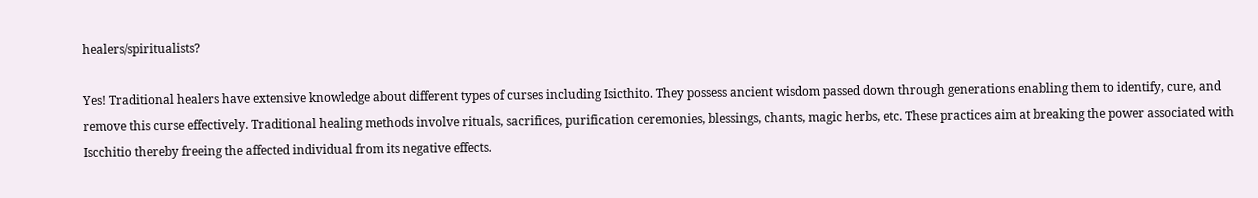healers/spiritualists?

Yes! Traditional healers have extensive knowledge about different types of curses including Isicthito. They possess ancient wisdom passed down through generations enabling them to identify, cure, and remove this curse effectively. Traditional healing methods involve rituals, sacrifices, purification ceremonies, blessings, chants, magic herbs, etc. These practices aim at breaking the power associated with Iscchitio thereby freeing the affected individual from its negative effects.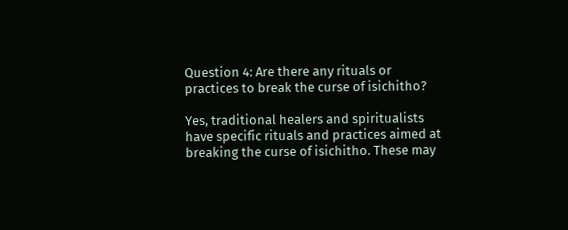Question 4: Are there any rituals or practices to break the curse of isichitho?

Yes, traditional healers and spiritualists have specific rituals and practices aimed at breaking the curse of isichitho. These may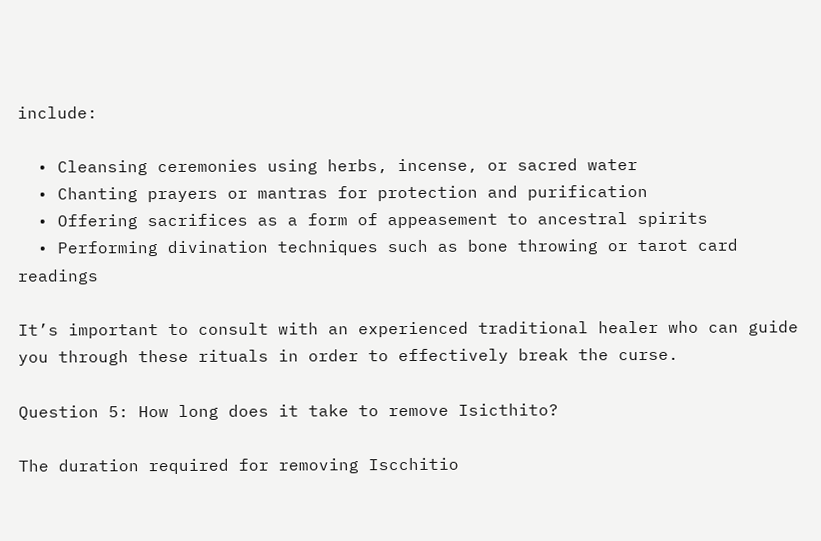include:

  • Cleansing ceremonies using herbs, incense, or sacred water
  • Chanting prayers or mantras for protection and purification
  • Offering sacrifices as a form of appeasement to ancestral spirits
  • Performing divination techniques such as bone throwing or tarot card readings

It’s important to consult with an experienced traditional healer who can guide you through these rituals in order to effectively break the curse.

Question 5: How long does it take to remove Isicthito?

The duration required for removing Iscchitio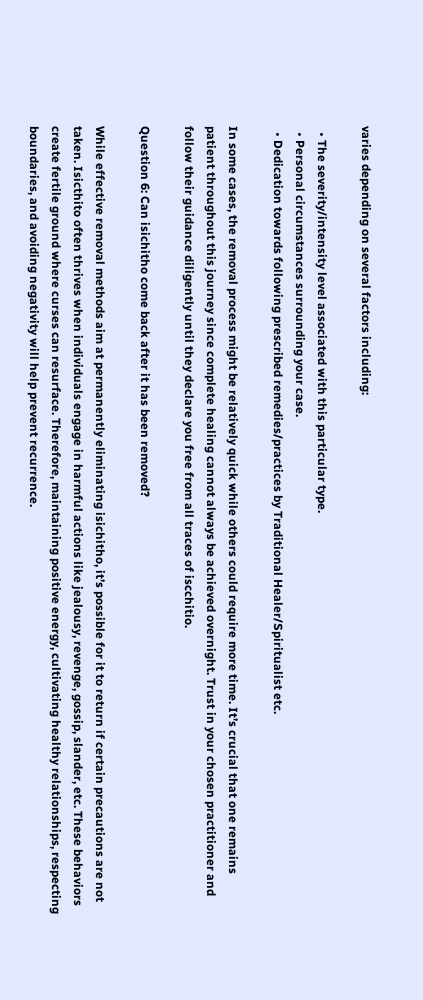varies depending on several factors including:

  • The severity/intensity level associated with this particular type.
  • Personal circumstances surrounding your case.
  • Dedication towards following prescribed remedies/practices by Traditional Healer/Spiritualist etc.

In some cases, the removal process might be relatively quick while others could require more time. It’s crucial that one remains patient throughout this journey since complete healing cannot always be achieved overnight. Trust in your chosen practitioner and follow their guidance diligently until they declare you free from all traces of iscchitio.

Question 6: Can isichitho come back after it has been removed?

While effective removal methods aim at permanently eliminating isichitho, it’s possible for it to return if certain precautions are not taken. Isicthito often thrives when individuals engage in harmful actions like jealousy, revenge, gossip, slander, etc. These behaviors create fertile ground where curses can resurface. Therefore, maintaining positive energy, cultivating healthy relationships, respecting boundaries, and avoiding negativity will help prevent recurrence.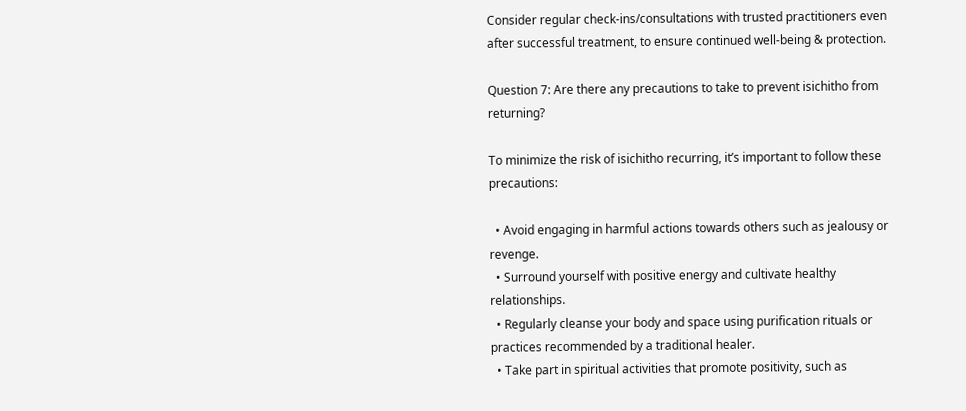Consider regular check-ins/consultations with trusted practitioners even after successful treatment, to ensure continued well-being & protection.

Question 7: Are there any precautions to take to prevent isichitho from returning?

To minimize the risk of isichitho recurring, it’s important to follow these precautions:

  • Avoid engaging in harmful actions towards others such as jealousy or revenge.
  • Surround yourself with positive energy and cultivate healthy relationships.
  • Regularly cleanse your body and space using purification rituals or practices recommended by a traditional healer.
  • Take part in spiritual activities that promote positivity, such as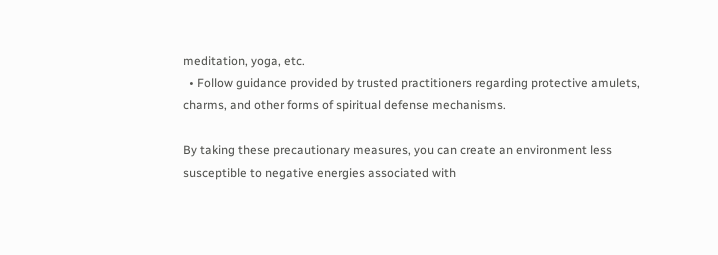meditation, yoga, etc.
  • Follow guidance provided by trusted practitioners regarding protective amulets, charms, and other forms of spiritual defense mechanisms.

By taking these precautionary measures, you can create an environment less susceptible to negative energies associated with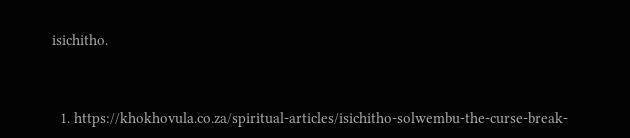isichitho.


  1. https://khokhovula.co.za/spiritual-articles/isichitho-solwembu-the-curse-break-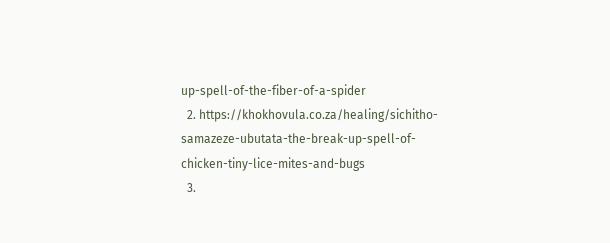up-spell-of-the-fiber-of-a-spider
  2. https://khokhovula.co.za/healing/sichitho-samazeze-ubutata-the-break-up-spell-of-chicken-tiny-lice-mites-and-bugs
  3.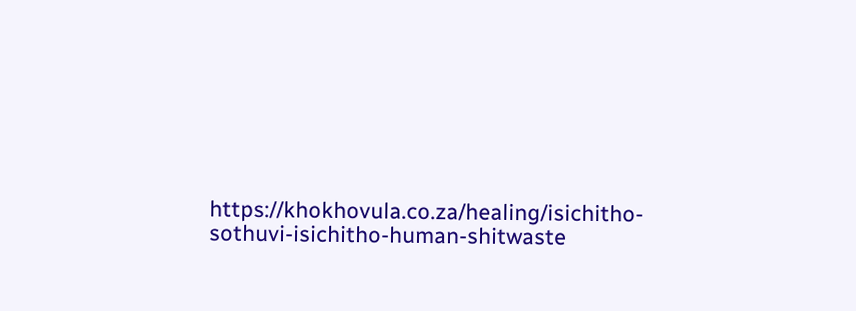https://khokhovula.co.za/healing/isichitho-sothuvi-isichitho-human-shitwaste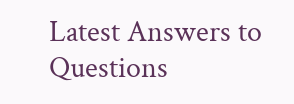Latest Answers to Questions